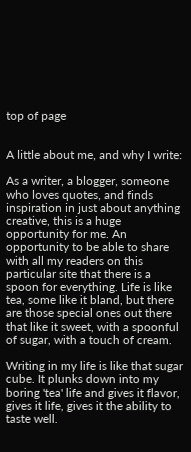top of page


A little about me, and why I write:

As a writer, a blogger, someone who loves quotes, and finds inspiration in just about anything creative, this is a huge opportunity for me. An opportunity to be able to share with all my readers on this particular site that there is a spoon for everything. Life is like tea, some like it bland, but there are those special ones out there that like it sweet, with a spoonful of sugar, with a touch of cream.

Writing in my life is like that sugar cube. It plunks down into my boring 'tea' life and gives it flavor, gives it life, gives it the ability to taste well.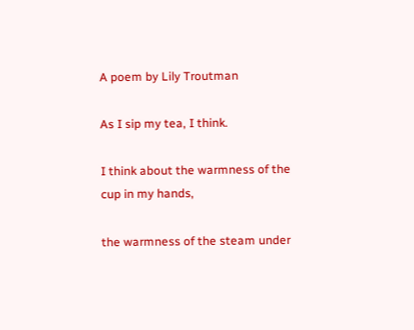A poem by Lily Troutman

As I sip my tea, I think.

I think about the warmness of the cup in my hands,

the warmness of the steam under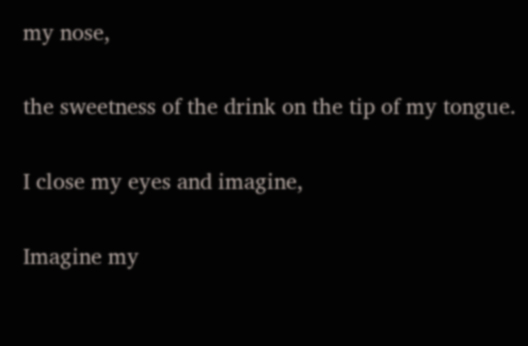my nose,

the sweetness of the drink on the tip of my tongue.

I close my eyes and imagine,

Imagine my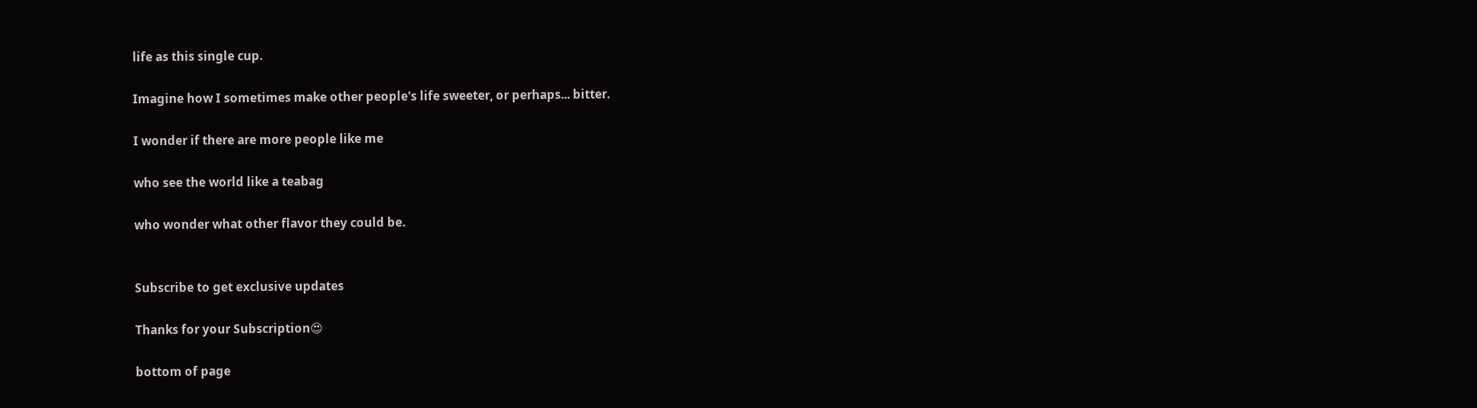life as this single cup.

Imagine how I sometimes make other people's life sweeter, or perhaps... bitter.

I wonder if there are more people like me

who see the world like a teabag

who wonder what other flavor they could be.


Subscribe to get exclusive updates

Thanks for your Subscription😍

bottom of page